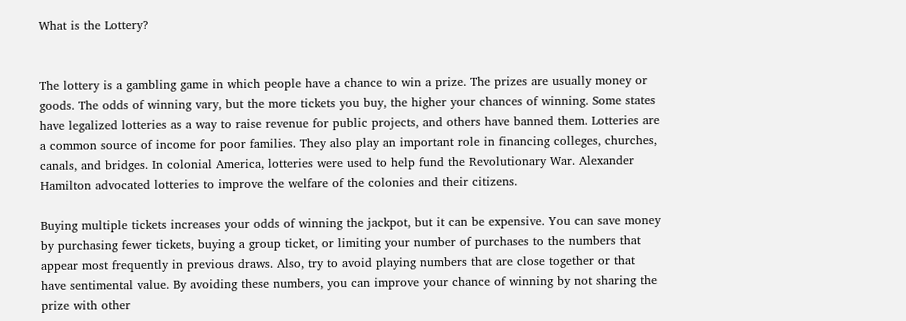What is the Lottery?


The lottery is a gambling game in which people have a chance to win a prize. The prizes are usually money or goods. The odds of winning vary, but the more tickets you buy, the higher your chances of winning. Some states have legalized lotteries as a way to raise revenue for public projects, and others have banned them. Lotteries are a common source of income for poor families. They also play an important role in financing colleges, churches, canals, and bridges. In colonial America, lotteries were used to help fund the Revolutionary War. Alexander Hamilton advocated lotteries to improve the welfare of the colonies and their citizens.

Buying multiple tickets increases your odds of winning the jackpot, but it can be expensive. You can save money by purchasing fewer tickets, buying a group ticket, or limiting your number of purchases to the numbers that appear most frequently in previous draws. Also, try to avoid playing numbers that are close together or that have sentimental value. By avoiding these numbers, you can improve your chance of winning by not sharing the prize with other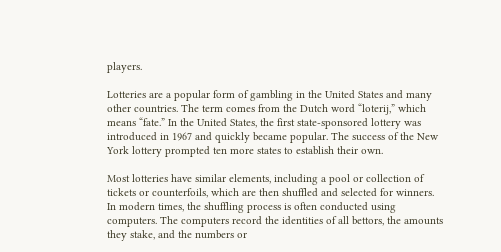players.

Lotteries are a popular form of gambling in the United States and many other countries. The term comes from the Dutch word “loterij,” which means “fate.” In the United States, the first state-sponsored lottery was introduced in 1967 and quickly became popular. The success of the New York lottery prompted ten more states to establish their own.

Most lotteries have similar elements, including a pool or collection of tickets or counterfoils, which are then shuffled and selected for winners. In modern times, the shuffling process is often conducted using computers. The computers record the identities of all bettors, the amounts they stake, and the numbers or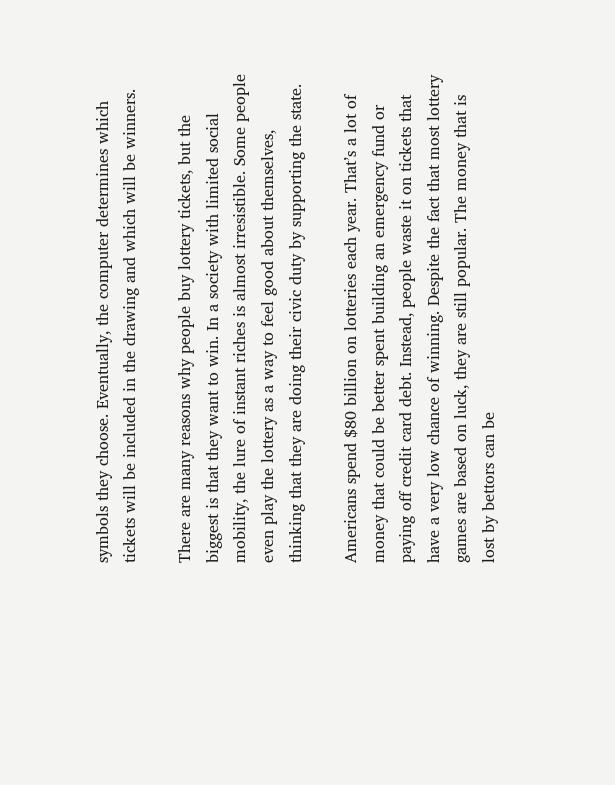symbols they choose. Eventually, the computer determines which tickets will be included in the drawing and which will be winners.

There are many reasons why people buy lottery tickets, but the biggest is that they want to win. In a society with limited social mobility, the lure of instant riches is almost irresistible. Some people even play the lottery as a way to feel good about themselves, thinking that they are doing their civic duty by supporting the state.

Americans spend $80 billion on lotteries each year. That’s a lot of money that could be better spent building an emergency fund or paying off credit card debt. Instead, people waste it on tickets that have a very low chance of winning. Despite the fact that most lottery games are based on luck, they are still popular. The money that is lost by bettors can be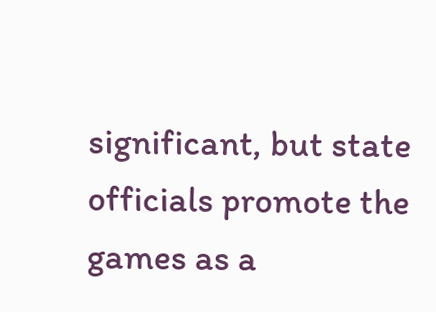significant, but state officials promote the games as a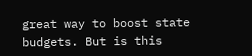great way to boost state budgets. But is this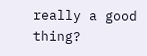really a good thing?